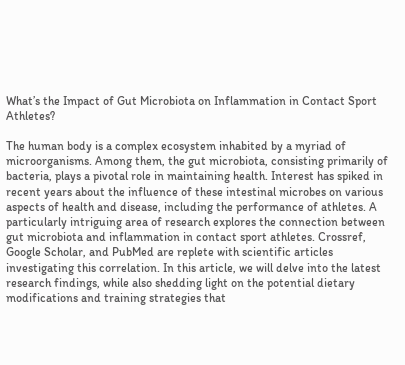What’s the Impact of Gut Microbiota on Inflammation in Contact Sport Athletes?

The human body is a complex ecosystem inhabited by a myriad of microorganisms. Among them, the gut microbiota, consisting primarily of bacteria, plays a pivotal role in maintaining health. Interest has spiked in recent years about the influence of these intestinal microbes on various aspects of health and disease, including the performance of athletes. A particularly intriguing area of research explores the connection between gut microbiota and inflammation in contact sport athletes. Crossref, Google Scholar, and PubMed are replete with scientific articles investigating this correlation. In this article, we will delve into the latest research findings, while also shedding light on the potential dietary modifications and training strategies that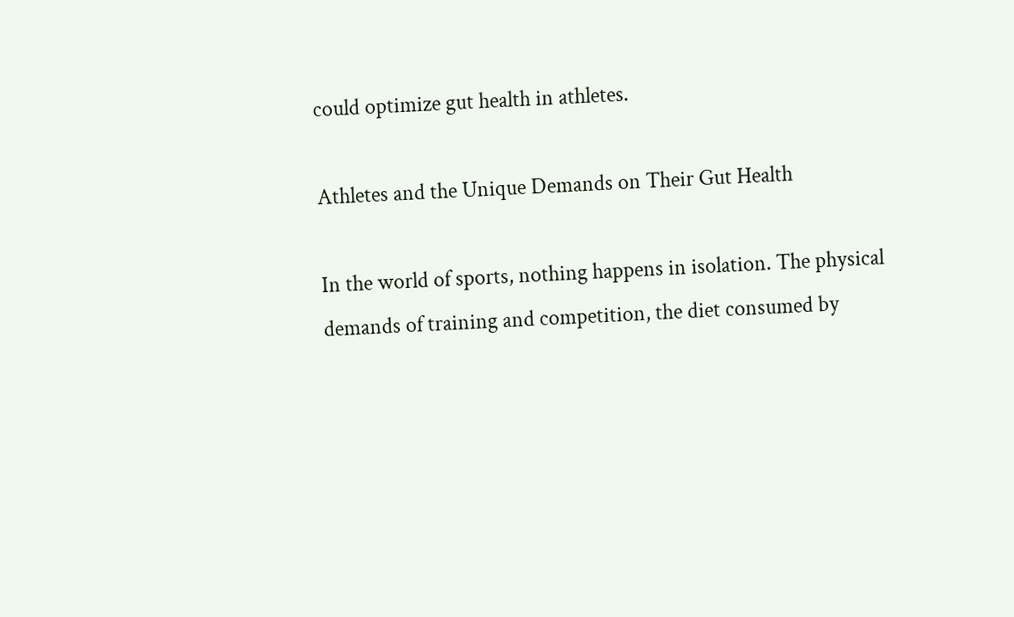could optimize gut health in athletes.

Athletes and the Unique Demands on Their Gut Health

In the world of sports, nothing happens in isolation. The physical demands of training and competition, the diet consumed by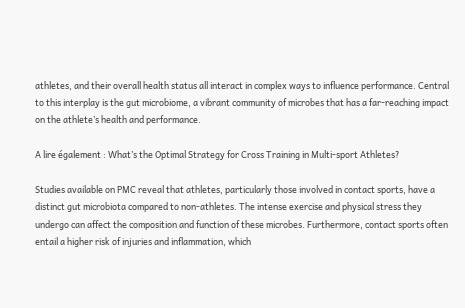athletes, and their overall health status all interact in complex ways to influence performance. Central to this interplay is the gut microbiome, a vibrant community of microbes that has a far-reaching impact on the athlete’s health and performance.

A lire également : What’s the Optimal Strategy for Cross Training in Multi-sport Athletes?

Studies available on PMC reveal that athletes, particularly those involved in contact sports, have a distinct gut microbiota compared to non-athletes. The intense exercise and physical stress they undergo can affect the composition and function of these microbes. Furthermore, contact sports often entail a higher risk of injuries and inflammation, which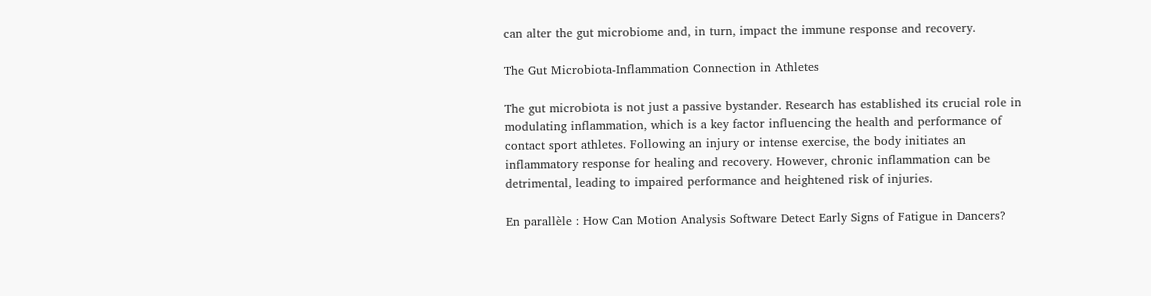can alter the gut microbiome and, in turn, impact the immune response and recovery.

The Gut Microbiota-Inflammation Connection in Athletes

The gut microbiota is not just a passive bystander. Research has established its crucial role in modulating inflammation, which is a key factor influencing the health and performance of contact sport athletes. Following an injury or intense exercise, the body initiates an inflammatory response for healing and recovery. However, chronic inflammation can be detrimental, leading to impaired performance and heightened risk of injuries.

En parallèle : How Can Motion Analysis Software Detect Early Signs of Fatigue in Dancers?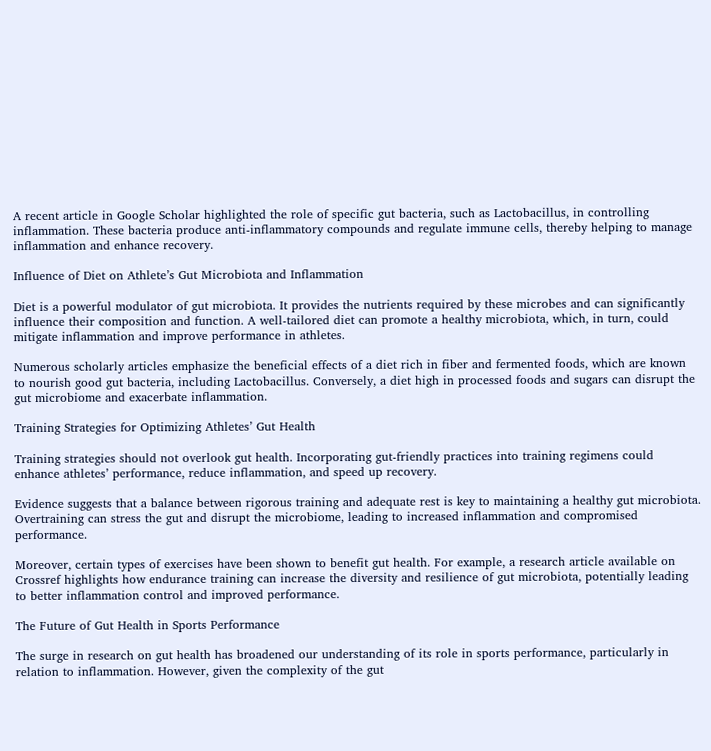A recent article in Google Scholar highlighted the role of specific gut bacteria, such as Lactobacillus, in controlling inflammation. These bacteria produce anti-inflammatory compounds and regulate immune cells, thereby helping to manage inflammation and enhance recovery.

Influence of Diet on Athlete’s Gut Microbiota and Inflammation

Diet is a powerful modulator of gut microbiota. It provides the nutrients required by these microbes and can significantly influence their composition and function. A well-tailored diet can promote a healthy microbiota, which, in turn, could mitigate inflammation and improve performance in athletes.

Numerous scholarly articles emphasize the beneficial effects of a diet rich in fiber and fermented foods, which are known to nourish good gut bacteria, including Lactobacillus. Conversely, a diet high in processed foods and sugars can disrupt the gut microbiome and exacerbate inflammation.

Training Strategies for Optimizing Athletes’ Gut Health

Training strategies should not overlook gut health. Incorporating gut-friendly practices into training regimens could enhance athletes’ performance, reduce inflammation, and speed up recovery.

Evidence suggests that a balance between rigorous training and adequate rest is key to maintaining a healthy gut microbiota. Overtraining can stress the gut and disrupt the microbiome, leading to increased inflammation and compromised performance.

Moreover, certain types of exercises have been shown to benefit gut health. For example, a research article available on Crossref highlights how endurance training can increase the diversity and resilience of gut microbiota, potentially leading to better inflammation control and improved performance.

The Future of Gut Health in Sports Performance

The surge in research on gut health has broadened our understanding of its role in sports performance, particularly in relation to inflammation. However, given the complexity of the gut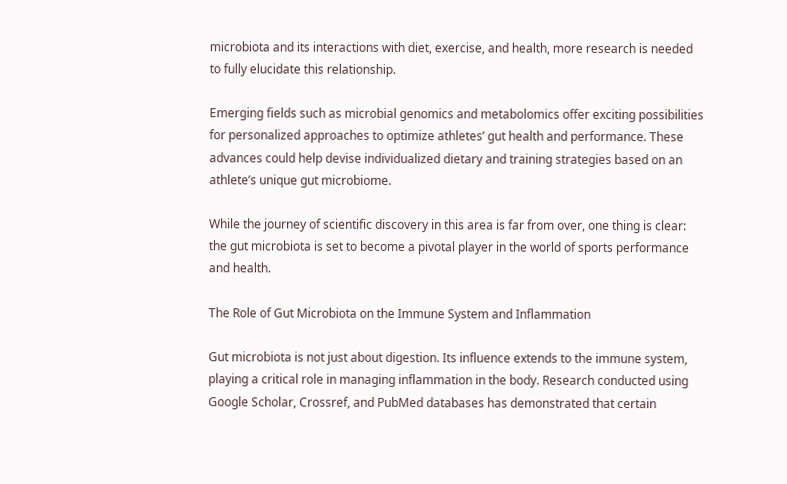microbiota and its interactions with diet, exercise, and health, more research is needed to fully elucidate this relationship.

Emerging fields such as microbial genomics and metabolomics offer exciting possibilities for personalized approaches to optimize athletes’ gut health and performance. These advances could help devise individualized dietary and training strategies based on an athlete’s unique gut microbiome.

While the journey of scientific discovery in this area is far from over, one thing is clear: the gut microbiota is set to become a pivotal player in the world of sports performance and health.

The Role of Gut Microbiota on the Immune System and Inflammation

Gut microbiota is not just about digestion. Its influence extends to the immune system, playing a critical role in managing inflammation in the body. Research conducted using Google Scholar, Crossref, and PubMed databases has demonstrated that certain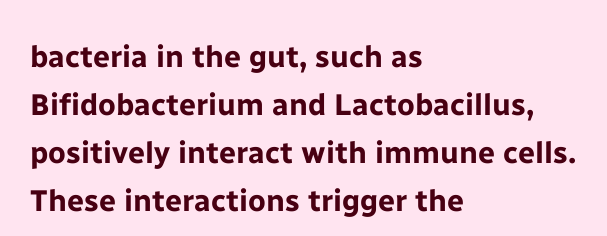bacteria in the gut, such as Bifidobacterium and Lactobacillus, positively interact with immune cells. These interactions trigger the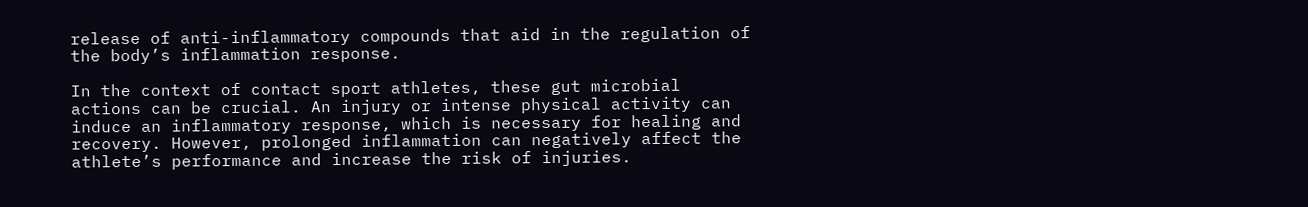release of anti-inflammatory compounds that aid in the regulation of the body’s inflammation response.

In the context of contact sport athletes, these gut microbial actions can be crucial. An injury or intense physical activity can induce an inflammatory response, which is necessary for healing and recovery. However, prolonged inflammation can negatively affect the athlete’s performance and increase the risk of injuries.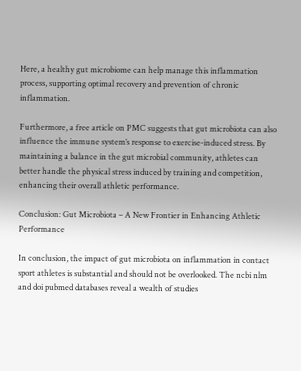Here, a healthy gut microbiome can help manage this inflammation process, supporting optimal recovery and prevention of chronic inflammation.

Furthermore, a free article on PMC suggests that gut microbiota can also influence the immune system’s response to exercise-induced stress. By maintaining a balance in the gut microbial community, athletes can better handle the physical stress induced by training and competition, enhancing their overall athletic performance.

Conclusion: Gut Microbiota – A New Frontier in Enhancing Athletic Performance

In conclusion, the impact of gut microbiota on inflammation in contact sport athletes is substantial and should not be overlooked. The ncbi nlm and doi pubmed databases reveal a wealth of studies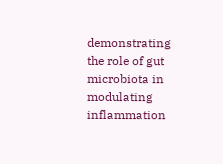demonstrating the role of gut microbiota in modulating inflammation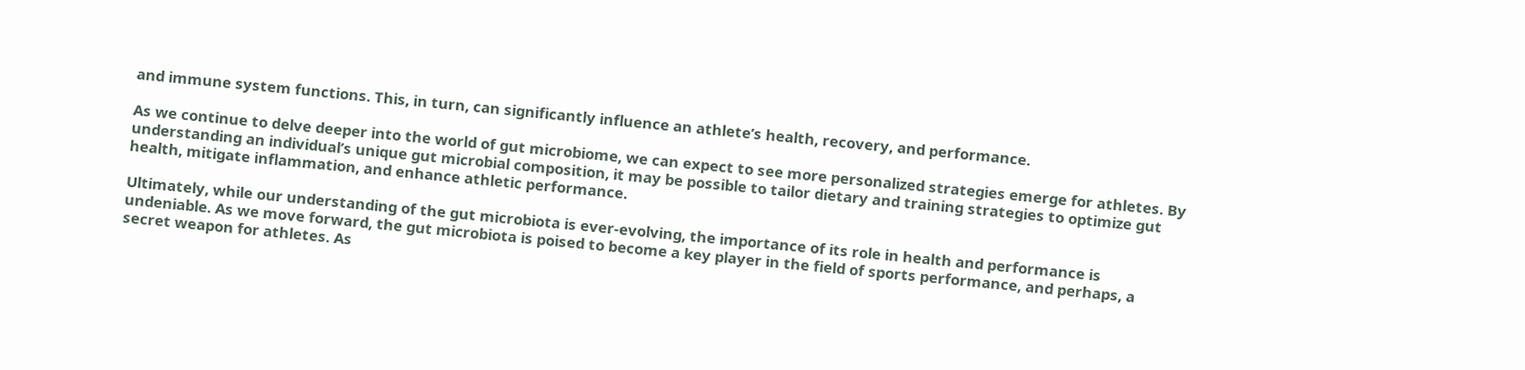and immune system functions. This, in turn, can significantly influence an athlete’s health, recovery, and performance.

As we continue to delve deeper into the world of gut microbiome, we can expect to see more personalized strategies emerge for athletes. By understanding an individual’s unique gut microbial composition, it may be possible to tailor dietary and training strategies to optimize gut health, mitigate inflammation, and enhance athletic performance.

Ultimately, while our understanding of the gut microbiota is ever-evolving, the importance of its role in health and performance is undeniable. As we move forward, the gut microbiota is poised to become a key player in the field of sports performance, and perhaps, a secret weapon for athletes. As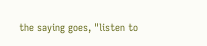the saying goes, "listen to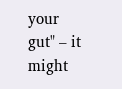your gut" – it might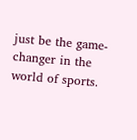just be the game-changer in the world of sports.